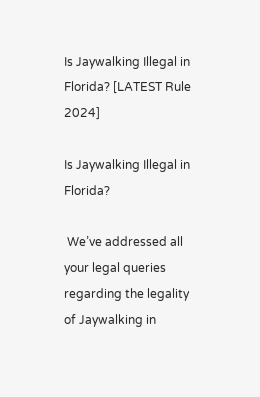Is Jaywalking Illegal in Florida? [LATEST Rule 2024]

Is Jaywalking Illegal in Florida?

 We’ve addressed all your legal queries regarding the legality of Jaywalking in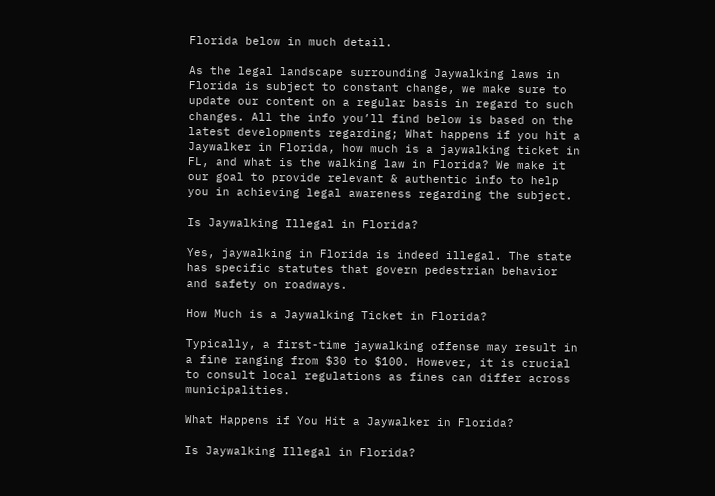Florida below in much detail.

As the legal landscape surrounding Jaywalking laws in Florida is subject to constant change, we make sure to update our content on a regular basis in regard to such changes. All the info you’ll find below is based on the latest developments regarding; What happens if you hit a Jaywalker in Florida, how much is a jaywalking ticket in FL, and what is the walking law in Florida? We make it our goal to provide relevant & authentic info to help you in achieving legal awareness regarding the subject.

Is Jaywalking Illegal in Florida?

Yes, jaywalking in Florida is indeed illegal. The state has specific statutes that govern pedestrian behavior and safety on roadways.

How Much is a Jaywalking Ticket in Florida?

Typically, a first-time jaywalking offense may result in a fine ranging from $30 to $100. However, it is crucial to consult local regulations as fines can differ across municipalities.

What Happens if You Hit a Jaywalker in Florida?

Is Jaywalking Illegal in Florida?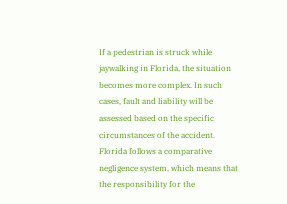If a pedestrian is struck while jaywalking in Florida, the situation becomes more complex. In such cases, fault and liability will be assessed based on the specific circumstances of the accident. Florida follows a comparative negligence system, which means that the responsibility for the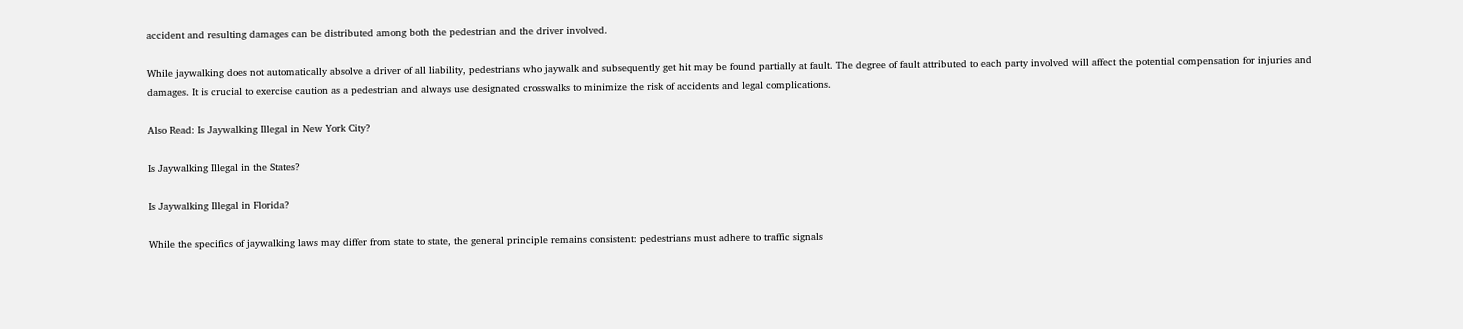accident and resulting damages can be distributed among both the pedestrian and the driver involved.

While jaywalking does not automatically absolve a driver of all liability, pedestrians who jaywalk and subsequently get hit may be found partially at fault. The degree of fault attributed to each party involved will affect the potential compensation for injuries and damages. It is crucial to exercise caution as a pedestrian and always use designated crosswalks to minimize the risk of accidents and legal complications.

Also Read: Is Jaywalking Illegal in New York City?

Is Jaywalking Illegal in the States?

Is Jaywalking Illegal in Florida?

While the specifics of jaywalking laws may differ from state to state, the general principle remains consistent: pedestrians must adhere to traffic signals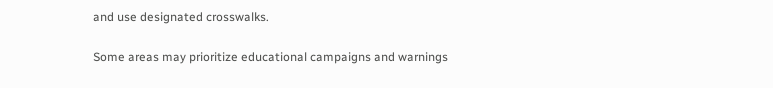and use designated crosswalks.

Some areas may prioritize educational campaigns and warnings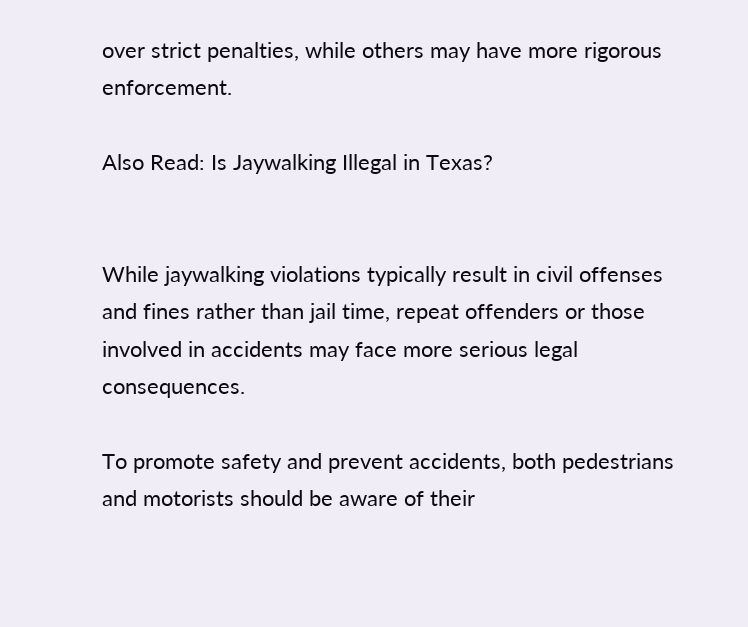over strict penalties, while others may have more rigorous enforcement.

Also Read: Is Jaywalking Illegal in Texas?


While jaywalking violations typically result in civil offenses and fines rather than jail time, repeat offenders or those involved in accidents may face more serious legal consequences.

To promote safety and prevent accidents, both pedestrians and motorists should be aware of their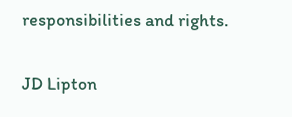responsibilities and rights.

JD Lipton